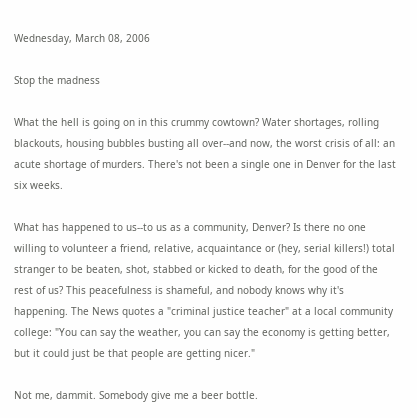Wednesday, March 08, 2006

Stop the madness

What the hell is going on in this crummy cowtown? Water shortages, rolling blackouts, housing bubbles busting all over--and now, the worst crisis of all: an acute shortage of murders. There's not been a single one in Denver for the last six weeks.

What has happened to us--to us as a community, Denver? Is there no one willing to volunteer a friend, relative, acquaintance or (hey, serial killers!) total stranger to be beaten, shot, stabbed or kicked to death, for the good of the rest of us? This peacefulness is shameful, and nobody knows why it's happening. The News quotes a "criminal justice teacher" at a local community college: "You can say the weather, you can say the economy is getting better, but it could just be that people are getting nicer."

Not me, dammit. Somebody give me a beer bottle.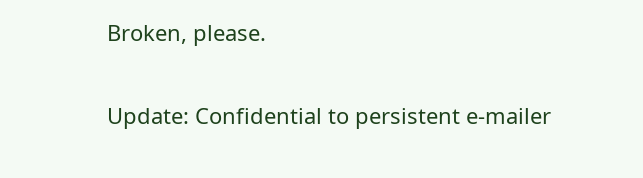Broken, please.

Update: Confidential to persistent e-mailer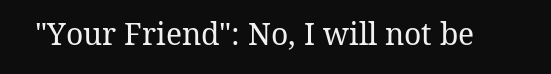"Your Friend": No, I will not be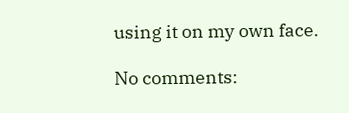using it on my own face.

No comments: